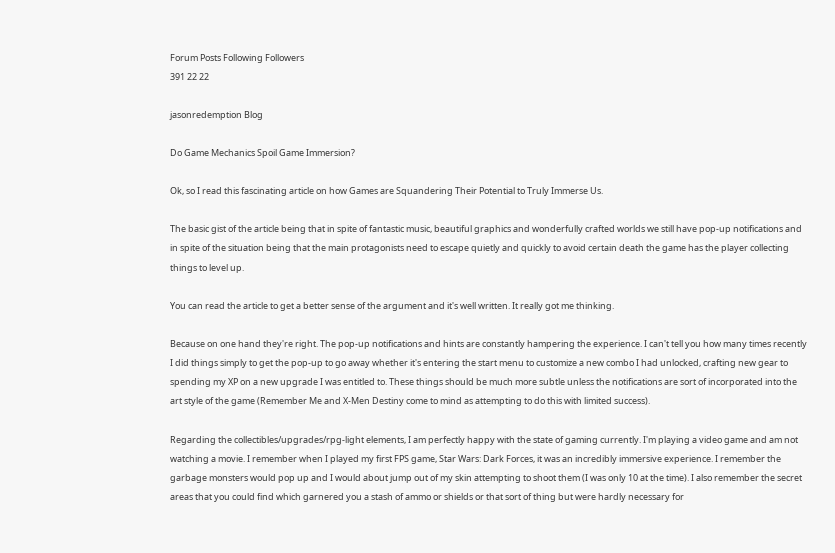Forum Posts Following Followers
391 22 22

jasonredemption Blog

Do Game Mechanics Spoil Game Immersion?

Ok, so I read this fascinating article on how Games are Squandering Their Potential to Truly Immerse Us.

The basic gist of the article being that in spite of fantastic music, beautiful graphics and wonderfully crafted worlds we still have pop-up notifications and in spite of the situation being that the main protagonists need to escape quietly and quickly to avoid certain death the game has the player collecting things to level up.

You can read the article to get a better sense of the argument and it's well written. It really got me thinking.

Because on one hand they're right. The pop-up notifications and hints are constantly hampering the experience. I can't tell you how many times recently I did things simply to get the pop-up to go away whether it's entering the start menu to customize a new combo I had unlocked, crafting new gear to spending my XP on a new upgrade I was entitled to. These things should be much more subtle unless the notifications are sort of incorporated into the art style of the game (Remember Me and X-Men Destiny come to mind as attempting to do this with limited success).

Regarding the collectibles/upgrades/rpg-light elements, I am perfectly happy with the state of gaming currently. I'm playing a video game and am not watching a movie. I remember when I played my first FPS game, Star Wars: Dark Forces, it was an incredibly immersive experience. I remember the garbage monsters would pop up and I would about jump out of my skin attempting to shoot them (I was only 10 at the time). I also remember the secret areas that you could find which garnered you a stash of ammo or shields or that sort of thing but were hardly necessary for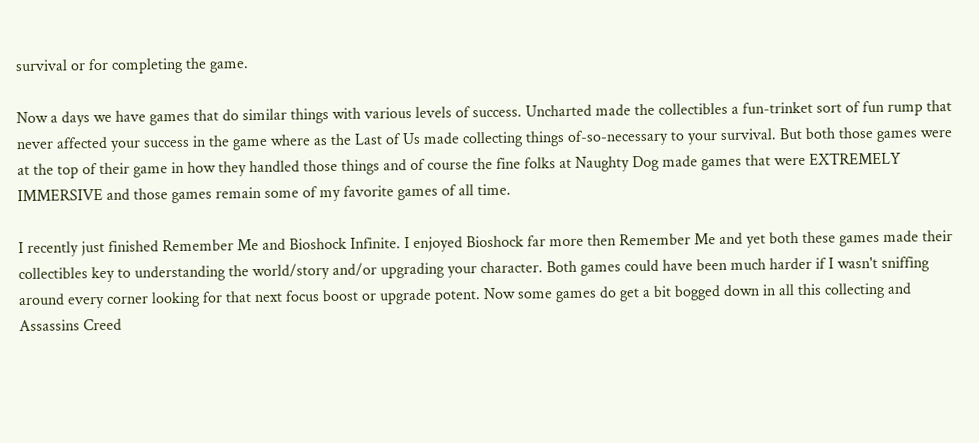survival or for completing the game.

Now a days we have games that do similar things with various levels of success. Uncharted made the collectibles a fun-trinket sort of fun rump that never affected your success in the game where as the Last of Us made collecting things of-so-necessary to your survival. But both those games were at the top of their game in how they handled those things and of course the fine folks at Naughty Dog made games that were EXTREMELY IMMERSIVE and those games remain some of my favorite games of all time.

I recently just finished Remember Me and Bioshock Infinite. I enjoyed Bioshock far more then Remember Me and yet both these games made their collectibles key to understanding the world/story and/or upgrading your character. Both games could have been much harder if I wasn't sniffing around every corner looking for that next focus boost or upgrade potent. Now some games do get a bit bogged down in all this collecting and Assassins Creed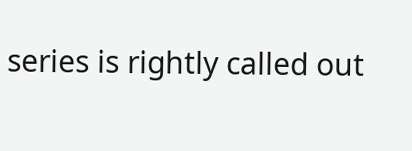series is rightly called out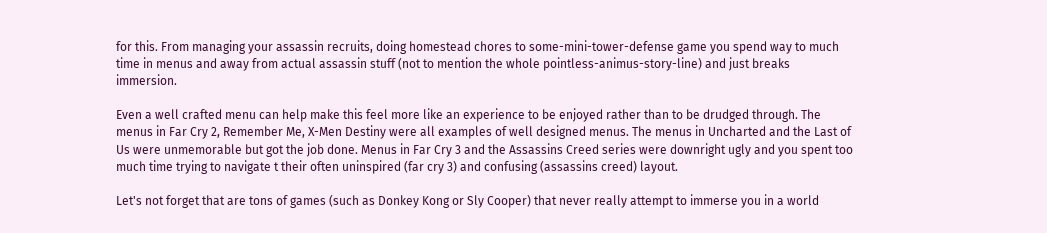for this. From managing your assassin recruits, doing homestead chores to some-mini-tower-defense game you spend way to much time in menus and away from actual assassin stuff (not to mention the whole pointless-animus-story-line) and just breaks immersion.

Even a well crafted menu can help make this feel more like an experience to be enjoyed rather than to be drudged through. The menus in Far Cry 2, Remember Me, X-Men Destiny were all examples of well designed menus. The menus in Uncharted and the Last of Us were unmemorable but got the job done. Menus in Far Cry 3 and the Assassins Creed series were downright ugly and you spent too much time trying to navigate t their often uninspired (far cry 3) and confusing (assassins creed) layout.

Let's not forget that are tons of games (such as Donkey Kong or Sly Cooper) that never really attempt to immerse you in a world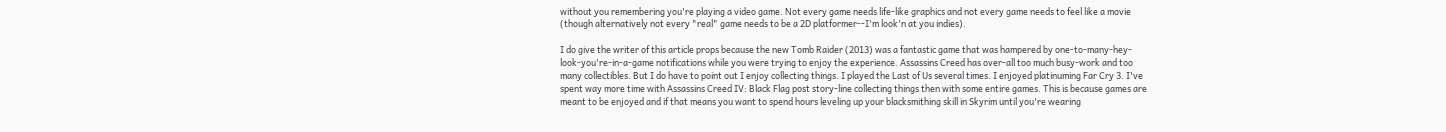without you remembering you're playing a video game. Not every game needs life-like graphics and not every game needs to feel like a movie (though alternatively not every "real" game needs to be a 2D platformer--I'm look'n at you indies).

I do give the writer of this article props because the new Tomb Raider (2013) was a fantastic game that was hampered by one-to-many-hey-look-you're-in-a-game notifications while you were trying to enjoy the experience. Assassins Creed has over-all too much busy-work and too many collectibles. But I do have to point out I enjoy collecting things. I played the Last of Us several times. I enjoyed platinuming Far Cry 3. I've spent way more time with Assassins Creed IV: Black Flag post story-line collecting things then with some entire games. This is because games are meant to be enjoyed and if that means you want to spend hours leveling up your blacksmithing skill in Skyrim until you're wearing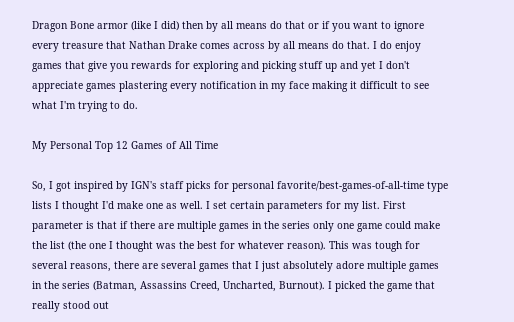Dragon Bone armor (like I did) then by all means do that or if you want to ignore every treasure that Nathan Drake comes across by all means do that. I do enjoy games that give you rewards for exploring and picking stuff up and yet I don't appreciate games plastering every notification in my face making it difficult to see what I'm trying to do.

My Personal Top 12 Games of All Time

So, I got inspired by IGN's staff picks for personal favorite/best-games-of-all-time type lists I thought I'd make one as well. I set certain parameters for my list. First parameter is that if there are multiple games in the series only one game could make the list (the one I thought was the best for whatever reason). This was tough for several reasons, there are several games that I just absolutely adore multiple games in the series (Batman, Assassins Creed, Uncharted, Burnout). I picked the game that really stood out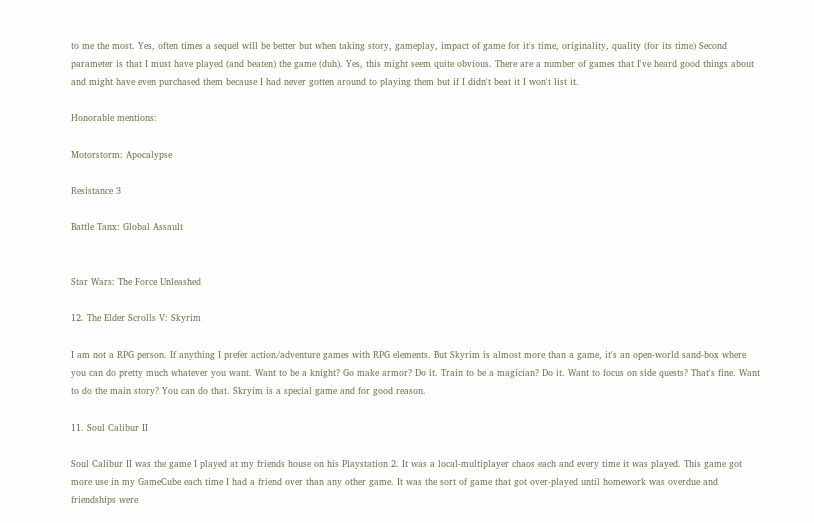to me the most. Yes, often times a sequel will be better but when taking story, gameplay, impact of game for it's time, originality, quality (for its time) Second parameter is that I must have played (and beaten) the game (duh). Yes, this might seem quite obvious. There are a number of games that I've heard good things about and might have even purchased them because I had never gotten around to playing them but if I didn't beat it I won't list it.

Honorable mentions:

Motorstorm: Apocalypse

Resistance 3

Battle Tanx: Global Assault


Star Wars: The Force Unleashed

12. The Elder Scrolls V: Skyrim

I am not a RPG person. If anything I prefer action/adventure games with RPG elements. But Skyrim is almost more than a game, it's an open-world sand-box where you can do pretty much whatever you want. Want to be a knight? Go make armor? Do it. Train to be a magician? Do it. Want to focus on side quests? That's fine. Want to do the main story? You can do that. Skryim is a special game and for good reason.

11. Soul Calibur II

Soul Calibur II was the game I played at my friends house on his Playstation 2. It was a local-multiplayer chaos each and every time it was played. This game got more use in my GameCube each time I had a friend over than any other game. It was the sort of game that got over-played until homework was overdue and friendships were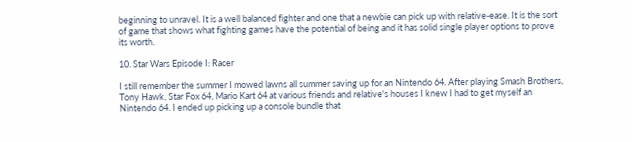beginning to unravel. It is a well balanced fighter and one that a newbie can pick up with relative-ease. It is the sort of game that shows what fighting games have the potential of being and it has solid single player options to prove its worth.

10. Star Wars Episode I: Racer

I still remember the summer I mowed lawns all summer saving up for an Nintendo 64. After playing Smash Brothers, Tony Hawk, Star Fox 64, Mario Kart 64 at various friends and relative's houses I knew I had to get myself an Nintendo 64. I ended up picking up a console bundle that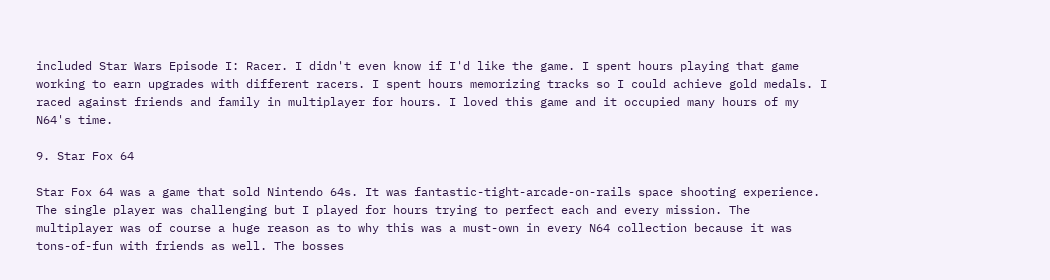included Star Wars Episode I: Racer. I didn't even know if I'd like the game. I spent hours playing that game working to earn upgrades with different racers. I spent hours memorizing tracks so I could achieve gold medals. I raced against friends and family in multiplayer for hours. I loved this game and it occupied many hours of my N64's time.

9. Star Fox 64

Star Fox 64 was a game that sold Nintendo 64s. It was fantastic-tight-arcade-on-rails space shooting experience. The single player was challenging but I played for hours trying to perfect each and every mission. The multiplayer was of course a huge reason as to why this was a must-own in every N64 collection because it was tons-of-fun with friends as well. The bosses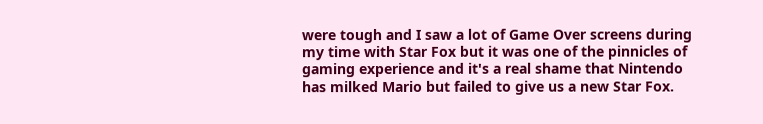were tough and I saw a lot of Game Over screens during my time with Star Fox but it was one of the pinnicles of gaming experience and it's a real shame that Nintendo has milked Mario but failed to give us a new Star Fox.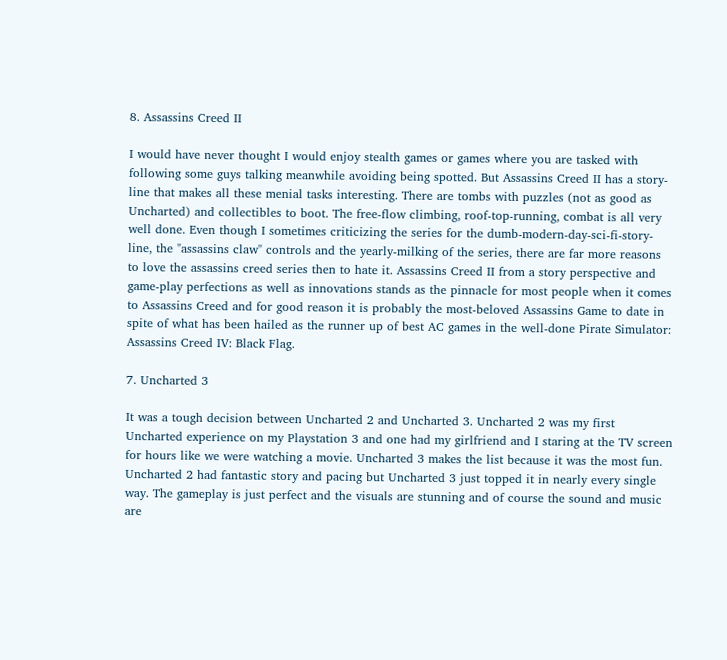8. Assassins Creed II

I would have never thought I would enjoy stealth games or games where you are tasked with following some guys talking meanwhile avoiding being spotted. But Assassins Creed II has a story-line that makes all these menial tasks interesting. There are tombs with puzzles (not as good as Uncharted) and collectibles to boot. The free-flow climbing, roof-top-running, combat is all very well done. Even though I sometimes criticizing the series for the dumb-modern-day-sci-fi-story-line, the "assassins claw" controls and the yearly-milking of the series, there are far more reasons to love the assassins creed series then to hate it. Assassins Creed II from a story perspective and game-play perfections as well as innovations stands as the pinnacle for most people when it comes to Assassins Creed and for good reason it is probably the most-beloved Assassins Game to date in spite of what has been hailed as the runner up of best AC games in the well-done Pirate Simulator: Assassins Creed IV: Black Flag.

7. Uncharted 3

It was a tough decision between Uncharted 2 and Uncharted 3. Uncharted 2 was my first Uncharted experience on my Playstation 3 and one had my girlfriend and I staring at the TV screen for hours like we were watching a movie. Uncharted 3 makes the list because it was the most fun. Uncharted 2 had fantastic story and pacing but Uncharted 3 just topped it in nearly every single way. The gameplay is just perfect and the visuals are stunning and of course the sound and music are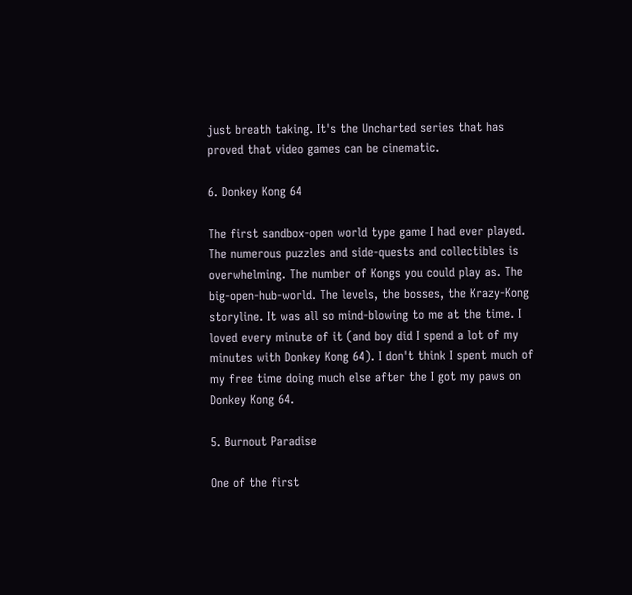just breath taking. It's the Uncharted series that has proved that video games can be cinematic.

6. Donkey Kong 64

The first sandbox-open world type game I had ever played. The numerous puzzles and side-quests and collectibles is overwhelming. The number of Kongs you could play as. The big-open-hub-world. The levels, the bosses, the Krazy-Kong storyline. It was all so mind-blowing to me at the time. I loved every minute of it (and boy did I spend a lot of my minutes with Donkey Kong 64). I don't think I spent much of my free time doing much else after the I got my paws on Donkey Kong 64.

5. Burnout Paradise

One of the first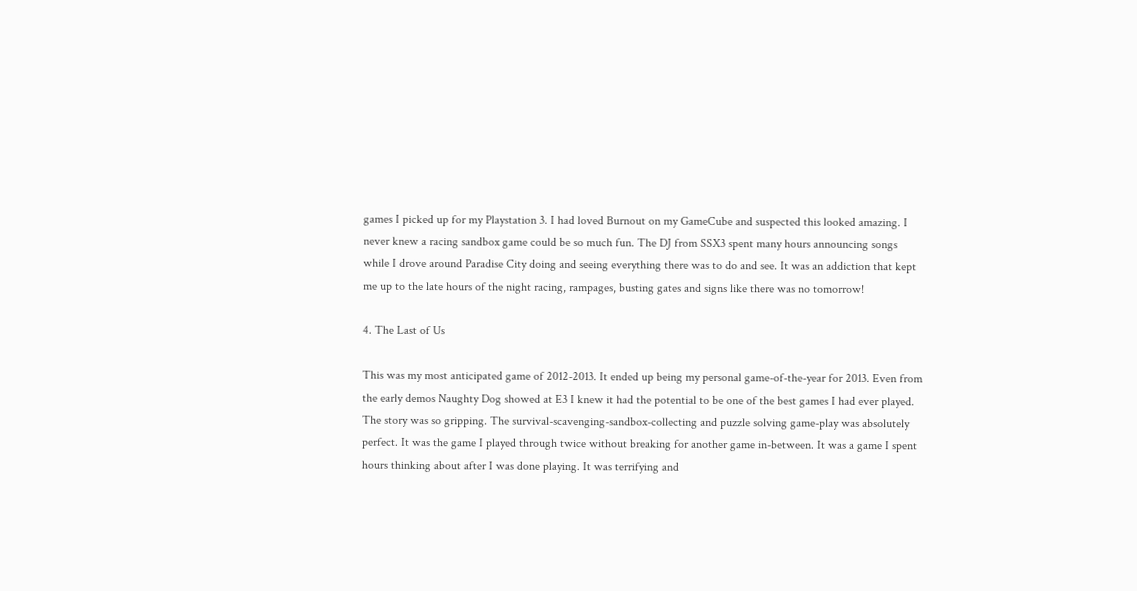games I picked up for my Playstation 3. I had loved Burnout on my GameCube and suspected this looked amazing. I never knew a racing sandbox game could be so much fun. The DJ from SSX3 spent many hours announcing songs while I drove around Paradise City doing and seeing everything there was to do and see. It was an addiction that kept me up to the late hours of the night racing, rampages, busting gates and signs like there was no tomorrow!

4. The Last of Us

This was my most anticipated game of 2012-2013. It ended up being my personal game-of-the-year for 2013. Even from the early demos Naughty Dog showed at E3 I knew it had the potential to be one of the best games I had ever played. The story was so gripping. The survival-scavenging-sandbox-collecting and puzzle solving game-play was absolutely perfect. It was the game I played through twice without breaking for another game in-between. It was a game I spent hours thinking about after I was done playing. It was terrifying and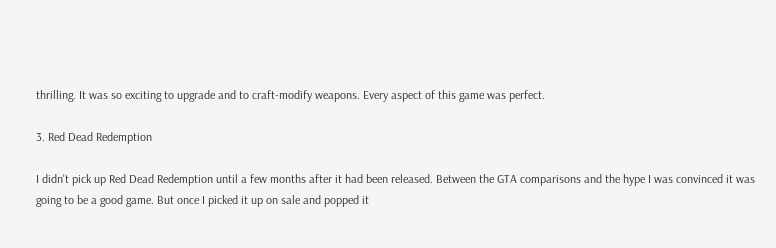thrilling. It was so exciting to upgrade and to craft-modify weapons. Every aspect of this game was perfect.

3. Red Dead Redemption

I didn't pick up Red Dead Redemption until a few months after it had been released. Between the GTA comparisons and the hype I was convinced it was going to be a good game. But once I picked it up on sale and popped it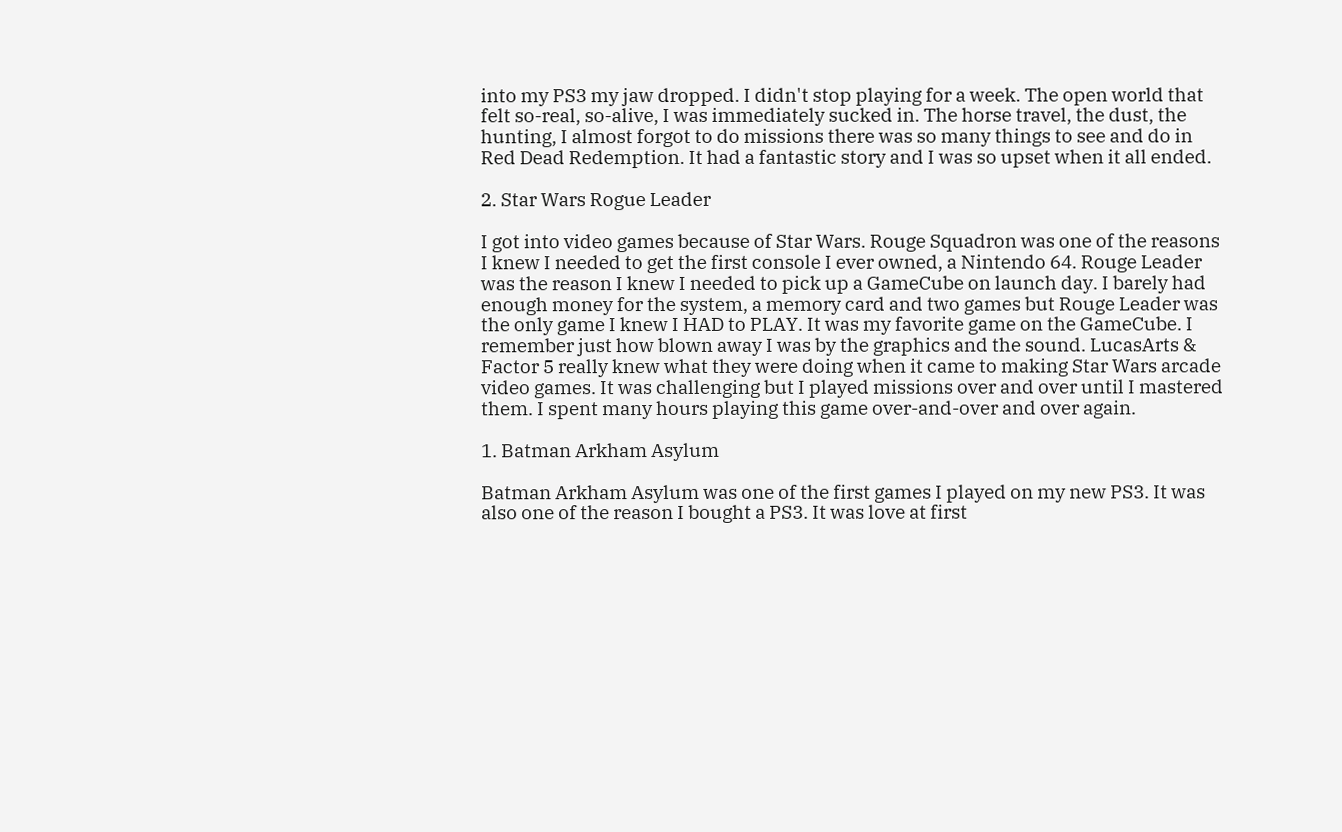into my PS3 my jaw dropped. I didn't stop playing for a week. The open world that felt so-real, so-alive, I was immediately sucked in. The horse travel, the dust, the hunting, I almost forgot to do missions there was so many things to see and do in Red Dead Redemption. It had a fantastic story and I was so upset when it all ended.

2. Star Wars Rogue Leader

I got into video games because of Star Wars. Rouge Squadron was one of the reasons I knew I needed to get the first console I ever owned, a Nintendo 64. Rouge Leader was the reason I knew I needed to pick up a GameCube on launch day. I barely had enough money for the system, a memory card and two games but Rouge Leader was the only game I knew I HAD to PLAY. It was my favorite game on the GameCube. I remember just how blown away I was by the graphics and the sound. LucasArts & Factor 5 really knew what they were doing when it came to making Star Wars arcade video games. It was challenging but I played missions over and over until I mastered them. I spent many hours playing this game over-and-over and over again.

1. Batman Arkham Asylum

Batman Arkham Asylum was one of the first games I played on my new PS3. It was also one of the reason I bought a PS3. It was love at first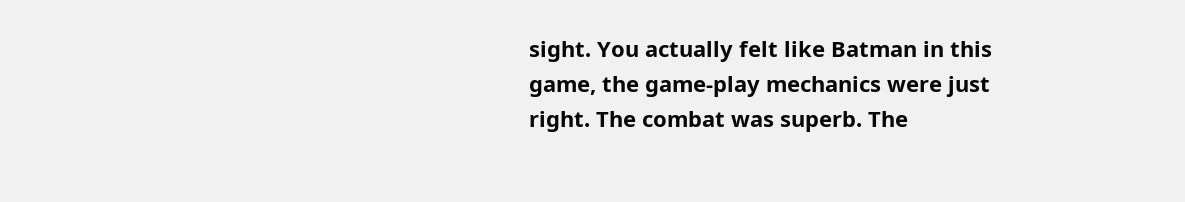sight. You actually felt like Batman in this game, the game-play mechanics were just right. The combat was superb. The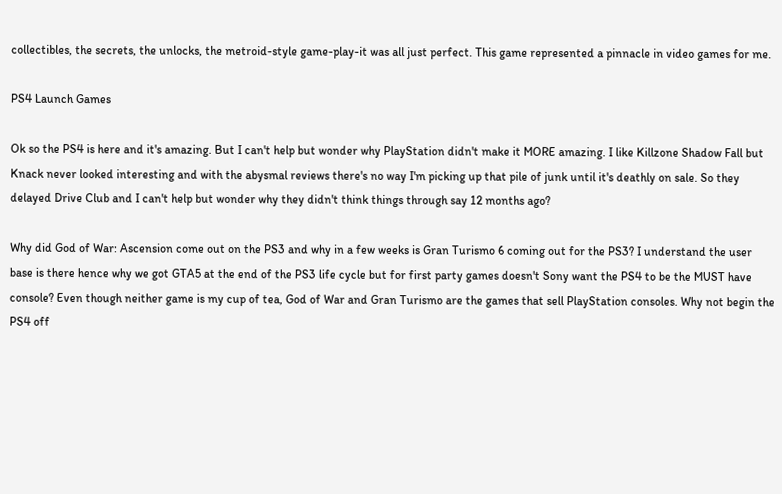collectibles, the secrets, the unlocks, the metroid-style game-play-it was all just perfect. This game represented a pinnacle in video games for me.

PS4 Launch Games

Ok so the PS4 is here and it's amazing. But I can't help but wonder why PlayStation didn't make it MORE amazing. I like Killzone Shadow Fall but Knack never looked interesting and with the abysmal reviews there's no way I'm picking up that pile of junk until it's deathly on sale. So they delayed Drive Club and I can't help but wonder why they didn't think things through say 12 months ago?

Why did God of War: Ascension come out on the PS3 and why in a few weeks is Gran Turismo 6 coming out for the PS3? I understand the user base is there hence why we got GTA5 at the end of the PS3 life cycle but for first party games doesn't Sony want the PS4 to be the MUST have console? Even though neither game is my cup of tea, God of War and Gran Turismo are the games that sell PlayStation consoles. Why not begin the PS4 off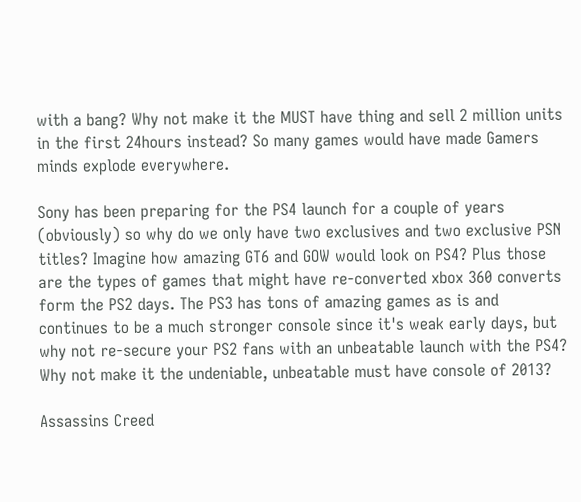with a bang? Why not make it the MUST have thing and sell 2 million units in the first 24hours instead? So many games would have made Gamers minds explode everywhere.

Sony has been preparing for the PS4 launch for a couple of years (obviously) so why do we only have two exclusives and two exclusive PSN titles? Imagine how amazing GT6 and GOW would look on PS4? Plus those are the types of games that might have re-converted xbox 360 converts form the PS2 days. The PS3 has tons of amazing games as is and continues to be a much stronger console since it's weak early days, but why not re-secure your PS2 fans with an unbeatable launch with the PS4? Why not make it the undeniable, unbeatable must have console of 2013?

Assassins Creed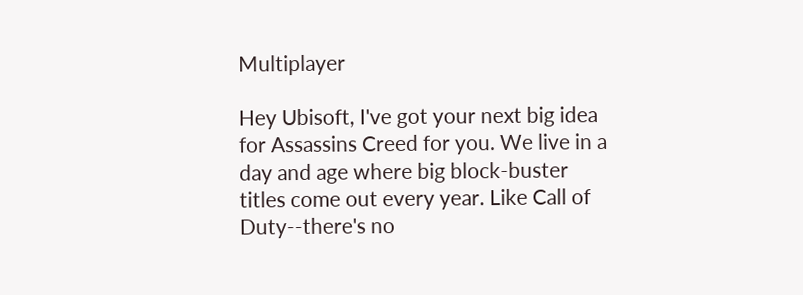Multiplayer

Hey Ubisoft, I've got your next big idea for Assassins Creed for you. We live in a day and age where big block-buster titles come out every year. Like Call of Duty--there's no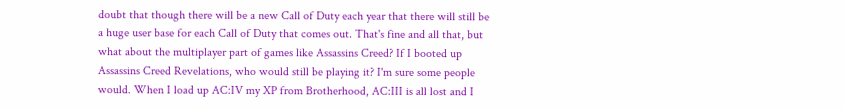doubt that though there will be a new Call of Duty each year that there will still be a huge user base for each Call of Duty that comes out. That's fine and all that, but what about the multiplayer part of games like Assassins Creed? If I booted up Assassins Creed Revelations, who would still be playing it? I'm sure some people would. When I load up AC:IV my XP from Brotherhood, AC:III is all lost and I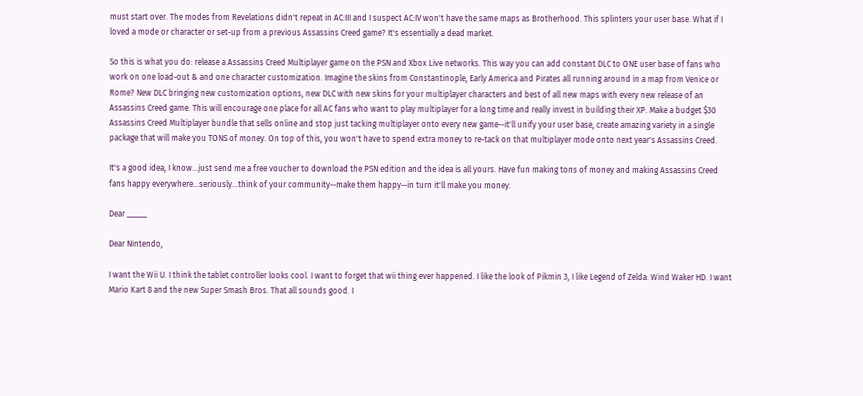must start over. The modes from Revelations didn't repeat in AC:III and I suspect AC:IV won't have the same maps as Brotherhood. This splinters your user base. What if I loved a mode or character or set-up from a previous Assassins Creed game? It's essentially a dead market.

So this is what you do: release a Assassins Creed Multiplayer game on the PSN and Xbox Live networks. This way you can add constant DLC to ONE user base of fans who work on one load-out & and one character customization. Imagine the skins from Constantinople, Early America and Pirates all running around in a map from Venice or Rome? New DLC bringing new customization options, new DLC with new skins for your multiplayer characters and best of all new maps with every new release of an Assassins Creed game. This will encourage one place for all AC fans who want to play multiplayer for a long time and really invest in building their XP. Make a budget $30 Assassins Creed Multiplayer bundle that sells online and stop just tacking multiplayer onto every new game--it'll unify your user base, create amazing variety in a single package that will make you TONS of money. On top of this, you won't have to spend extra money to re-tack on that multiplayer mode onto next year's Assassins Creed.

It's a good idea, I know...just send me a free voucher to download the PSN edition and the idea is all yours. Have fun making tons of money and making Assassins Creed fans happy everywhere...seriously...think of your community--make them happy--in turn it'll make you money.

Dear _____

Dear Nintendo,

I want the Wii U. I think the tablet controller looks cool. I want to forget that wii thing ever happened. I like the look of Pikmin 3, I like Legend of Zelda: Wind Waker HD. I want Mario Kart 8 and the new Super Smash Bros. That all sounds good. I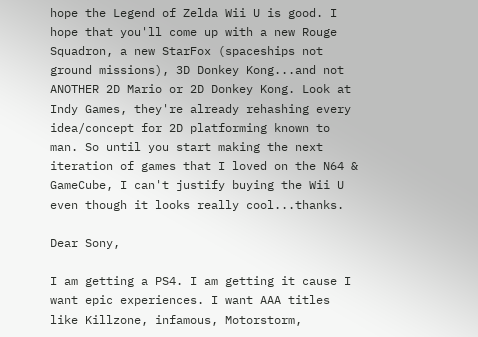hope the Legend of Zelda Wii U is good. I hope that you'll come up with a new Rouge Squadron, a new StarFox (spaceships not ground missions), 3D Donkey Kong...and not ANOTHER 2D Mario or 2D Donkey Kong. Look at Indy Games, they're already rehashing every idea/concept for 2D platforming known to man. So until you start making the next iteration of games that I loved on the N64 & GameCube, I can't justify buying the Wii U even though it looks really cool...thanks.

Dear Sony,

I am getting a PS4. I am getting it cause I want epic experiences. I want AAA titles like Killzone, infamous, Motorstorm,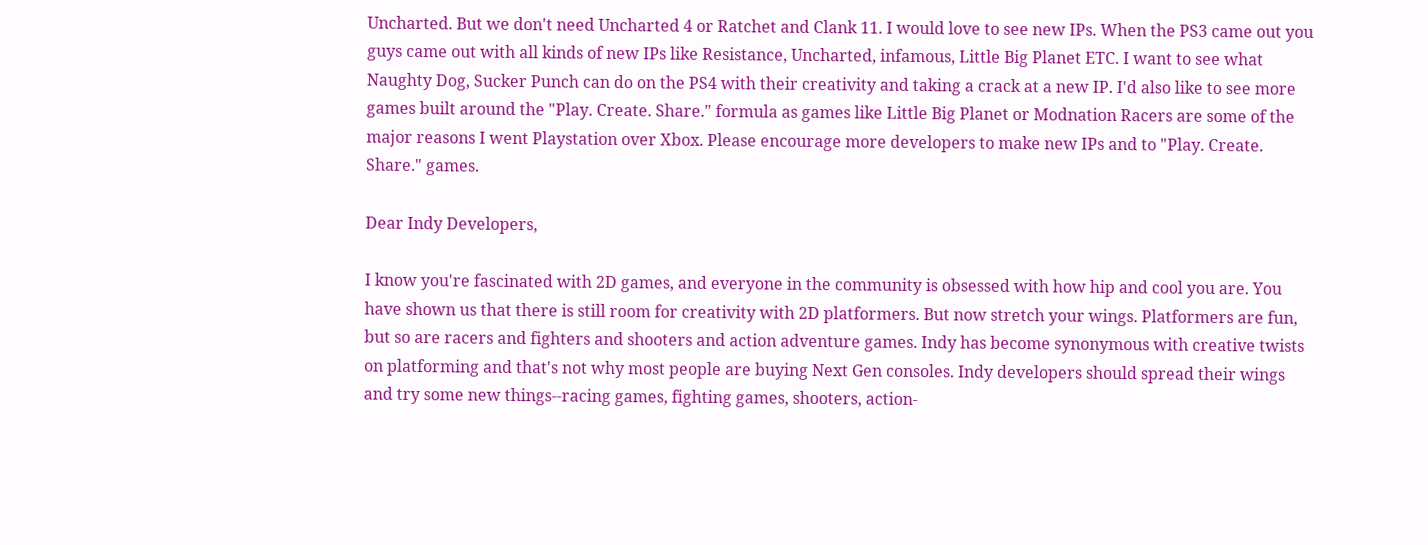Uncharted. But we don't need Uncharted 4 or Ratchet and Clank 11. I would love to see new IPs. When the PS3 came out you guys came out with all kinds of new IPs like Resistance, Uncharted, infamous, Little Big Planet ETC. I want to see what Naughty Dog, Sucker Punch can do on the PS4 with their creativity and taking a crack at a new IP. I'd also like to see more games built around the "Play. Create. Share." formula as games like Little Big Planet or Modnation Racers are some of the major reasons I went Playstation over Xbox. Please encourage more developers to make new IPs and to "Play. Create. Share." games.

Dear Indy Developers,

I know you're fascinated with 2D games, and everyone in the community is obsessed with how hip and cool you are. You have shown us that there is still room for creativity with 2D platformers. But now stretch your wings. Platformers are fun, but so are racers and fighters and shooters and action adventure games. Indy has become synonymous with creative twists on platforming and that's not why most people are buying Next Gen consoles. Indy developers should spread their wings and try some new things--racing games, fighting games, shooters, action-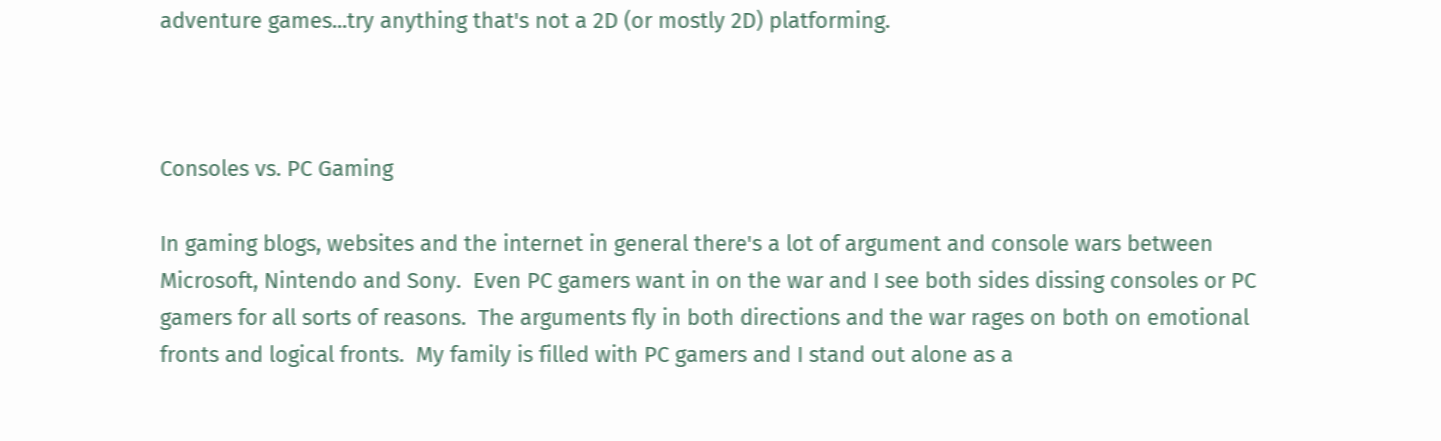adventure games...try anything that's not a 2D (or mostly 2D) platforming.



Consoles vs. PC Gaming

In gaming blogs, websites and the internet in general there's a lot of argument and console wars between Microsoft, Nintendo and Sony.  Even PC gamers want in on the war and I see both sides dissing consoles or PC gamers for all sorts of reasons.  The arguments fly in both directions and the war rages on both on emotional fronts and logical fronts.  My family is filled with PC gamers and I stand out alone as a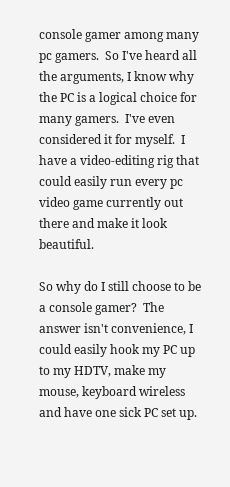console gamer among many pc gamers.  So I've heard all the arguments, I know why the PC is a logical choice for many gamers.  I've even considered it for myself.  I have a video-editing rig that could easily run every pc video game currently out there and make it look beautiful.

So why do I still choose to be a console gamer?  The answer isn't convenience, I could easily hook my PC up to my HDTV, make my mouse, keyboard wireless and have one sick PC set up.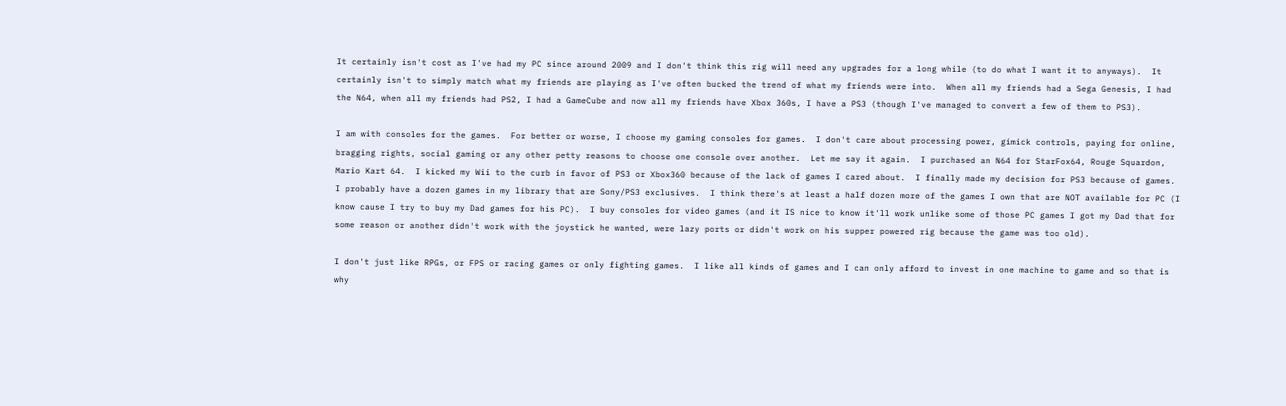It certainly isn't cost as I've had my PC since around 2009 and I don't think this rig will need any upgrades for a long while (to do what I want it to anyways).  It certainly isn't to simply match what my friends are playing as I've often bucked the trend of what my friends were into.  When all my friends had a Sega Genesis, I had the N64, when all my friends had PS2, I had a GameCube and now all my friends have Xbox 360s, I have a PS3 (though I've managed to convert a few of them to PS3).

I am with consoles for the games.  For better or worse, I choose my gaming consoles for games.  I don't care about processing power, gimick controls, paying for online, bragging rights, social gaming or any other petty reasons to choose one console over another.  Let me say it again.  I purchased an N64 for StarFox64, Rouge Squardon, Mario Kart 64.  I kicked my Wii to the curb in favor of PS3 or Xbox360 because of the lack of games I cared about.  I finally made my decision for PS3 because of games.  I probably have a dozen games in my library that are Sony/PS3 exclusives.  I think there's at least a half dozen more of the games I own that are NOT available for PC (I know cause I try to buy my Dad games for his PC).  I buy consoles for video games (and it IS nice to know it'll work unlike some of those PC games I got my Dad that for some reason or another didn't work with the joystick he wanted, were lazy ports or didn't work on his supper powered rig because the game was too old).

I don't just like RPGs, or FPS or racing games or only fighting games.  I like all kinds of games and I can only afford to invest in one machine to game and so that is why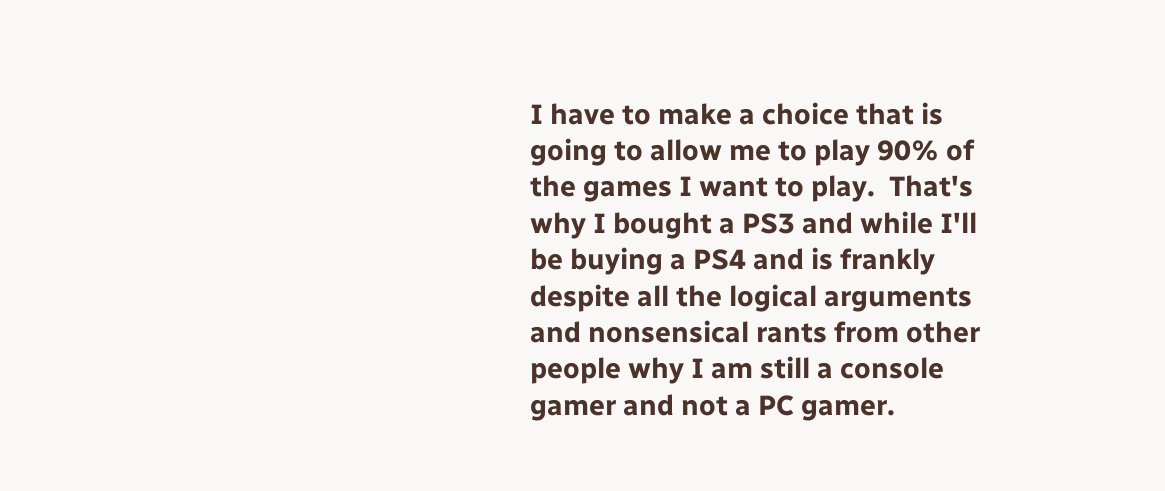I have to make a choice that is going to allow me to play 90% of the games I want to play.  That's why I bought a PS3 and while I'll be buying a PS4 and is frankly despite all the logical arguments and nonsensical rants from other people why I am still a console gamer and not a PC gamer.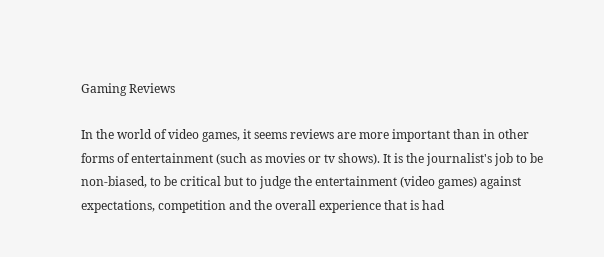Gaming Reviews

In the world of video games, it seems reviews are more important than in other forms of entertainment (such as movies or tv shows). It is the journalist's job to be non-biased, to be critical but to judge the entertainment (video games) against expectations, competition and the overall experience that is had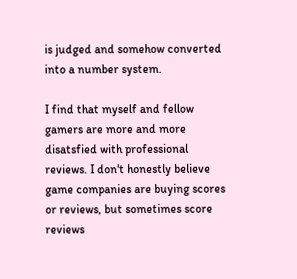is judged and somehow converted into a number system.

I find that myself and fellow gamers are more and more disatsfied with professional reviews. I don't honestly believe game companies are buying scores or reviews, but sometimes score reviews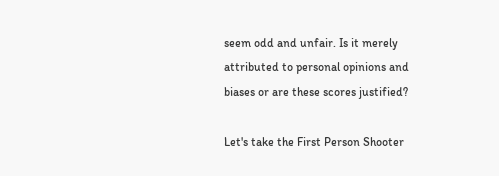seem odd and unfair. Is it merely attributed to personal opinions and biases or are these scores justified?

Let's take the First Person Shooter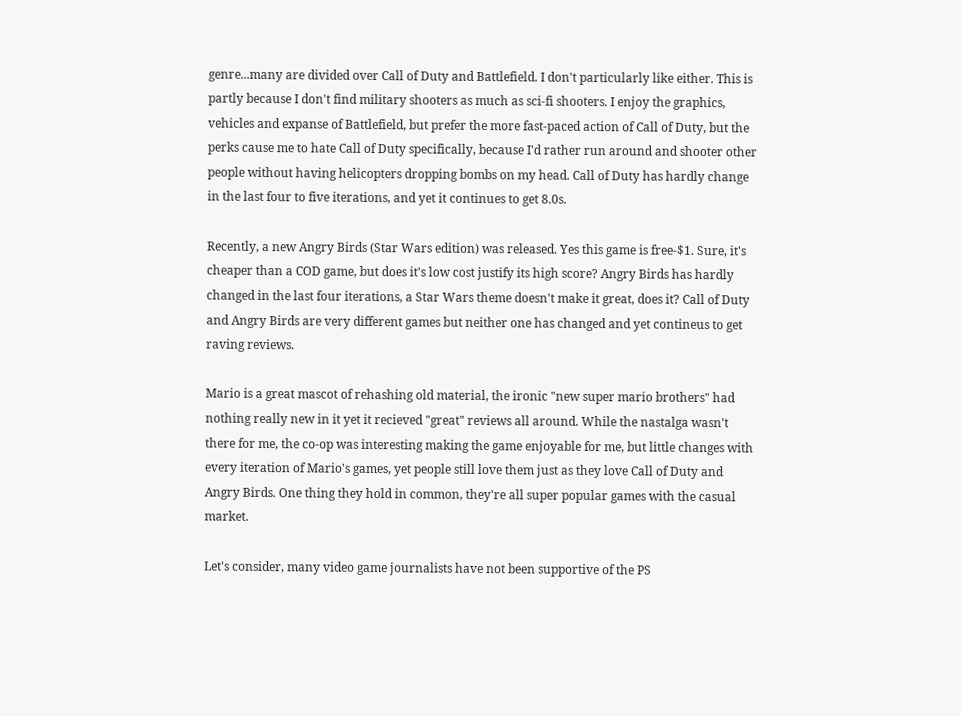genre...many are divided over Call of Duty and Battlefield. I don't particularly like either. This is partly because I don't find military shooters as much as sci-fi shooters. I enjoy the graphics, vehicles and expanse of Battlefield, but prefer the more fast-paced action of Call of Duty, but the perks cause me to hate Call of Duty specifically, because I'd rather run around and shooter other people without having helicopters dropping bombs on my head. Call of Duty has hardly change in the last four to five iterations, and yet it continues to get 8.0s.

Recently, a new Angry Birds (Star Wars edition) was released. Yes this game is free-$1. Sure, it's cheaper than a COD game, but does it's low cost justify its high score? Angry Birds has hardly changed in the last four iterations, a Star Wars theme doesn't make it great, does it? Call of Duty and Angry Birds are very different games but neither one has changed and yet contineus to get raving reviews.

Mario is a great mascot of rehashing old material, the ironic "new super mario brothers" had nothing really new in it yet it recieved "great" reviews all around. While the nastalga wasn't there for me, the co-op was interesting making the game enjoyable for me, but little changes with every iteration of Mario's games, yet people still love them just as they love Call of Duty and Angry Birds. One thing they hold in common, they're all super popular games with the casual market.

Let's consider, many video game journalists have not been supportive of the PS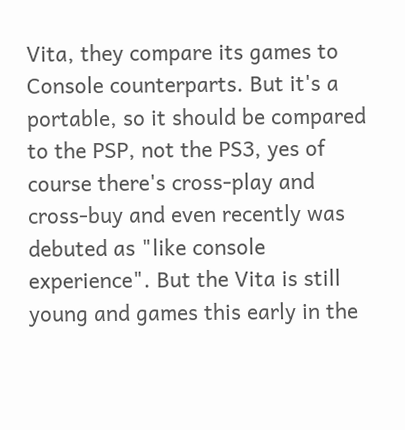Vita, they compare its games to Console counterparts. But it's a portable, so it should be compared to the PSP, not the PS3, yes of course there's cross-play and cross-buy and even recently was debuted as "like console experience". But the Vita is still young and games this early in the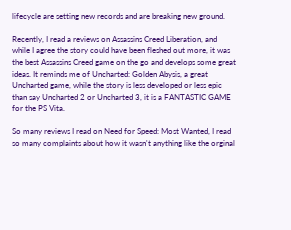lifecycle are setting new records and are breaking new ground.

Recently, I read a reviews on Assassins Creed Liberation, and while I agree the story could have been fleshed out more, it was the best Assassins Creed game on the go and develops some great ideas. It reminds me of Uncharted: Golden Abysis, a great Uncharted game, while the story is less developed or less epic than say Uncharted 2 or Uncharted 3, it is a FANTASTIC GAME for the PS Vita.

So many reviews I read on Need for Speed: Most Wanted, I read so many complaints about how it wasn't anything like the orginal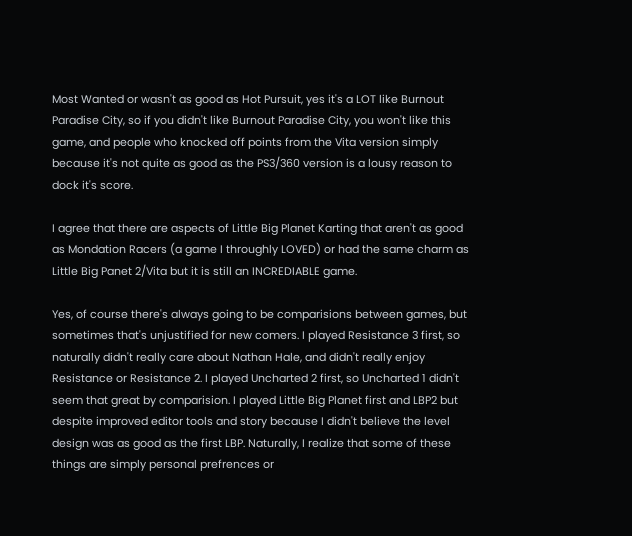Most Wanted or wasn't as good as Hot Pursuit, yes it's a LOT like Burnout Paradise City, so if you didn't like Burnout Paradise City, you won't like this game, and people who knocked off points from the Vita version simply because it's not quite as good as the PS3/360 version is a lousy reason to dock it's score.

I agree that there are aspects of Little Big Planet Karting that aren't as good as Mondation Racers (a game I throughly LOVED) or had the same charm as Little Big Panet 2/Vita but it is still an INCREDIABLE game.

Yes, of course there's always going to be comparisions between games, but sometimes that's unjustified for new comers. I played Resistance 3 first, so naturally didn't really care about Nathan Hale, and didn't really enjoy Resistance or Resistance 2. I played Uncharted 2 first, so Uncharted 1 didn't seem that great by comparision. I played Little Big Planet first and LBP2 but despite improved editor tools and story because I didn't believe the level design was as good as the first LBP. Naturally, I realize that some of these things are simply personal prefrences or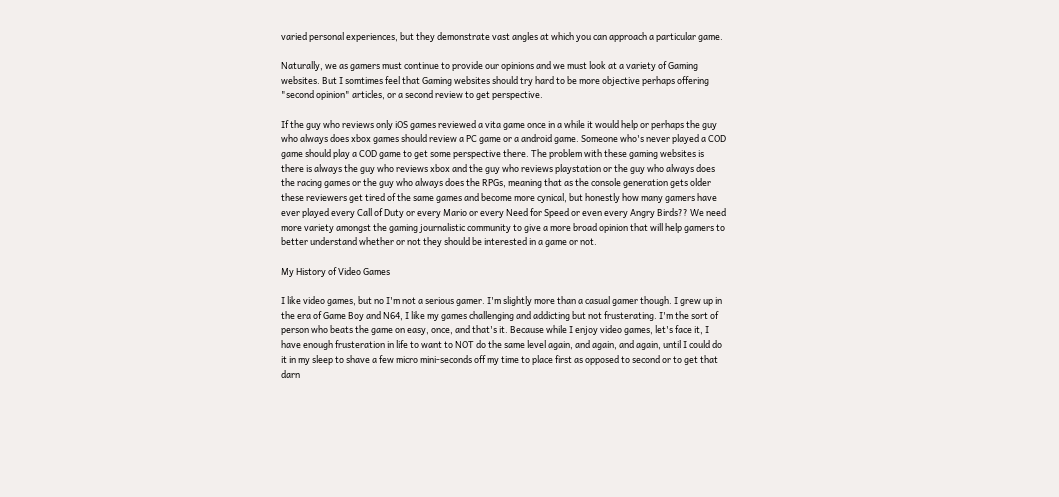varied personal experiences, but they demonstrate vast angles at which you can approach a particular game.

Naturally, we as gamers must continue to provide our opinions and we must look at a variety of Gaming websites. But I somtimes feel that Gaming websites should try hard to be more objective perhaps offering "second opinion" articles, or a second review to get perspective.

If the guy who reviews only iOS games reviewed a vita game once in a while it would help or perhaps the guy who always does xbox games should review a PC game or a android game. Someone who's never played a COD game should play a COD game to get some perspective there. The problem with these gaming websites is there is always the guy who reviews xbox and the guy who reviews playstation or the guy who always does the racing games or the guy who always does the RPGs, meaning that as the console generation gets older these reviewers get tired of the same games and become more cynical, but honestly how many gamers have ever played every Call of Duty or every Mario or every Need for Speed or even every Angry Birds?? We need more variety amongst the gaming journalistic community to give a more broad opinion that will help gamers to better understand whether or not they should be interested in a game or not.

My History of Video Games

I like video games, but no I'm not a serious gamer. I'm slightly more than a casual gamer though. I grew up in the era of Game Boy and N64, I like my games challenging and addicting but not frusterating. I'm the sort of person who beats the game on easy, once, and that's it. Because while I enjoy video games, let's face it, I have enough frusteration in life to want to NOT do the same level again, and again, and again, until I could do it in my sleep to shave a few micro mini-seconds off my time to place first as opposed to second or to get that darn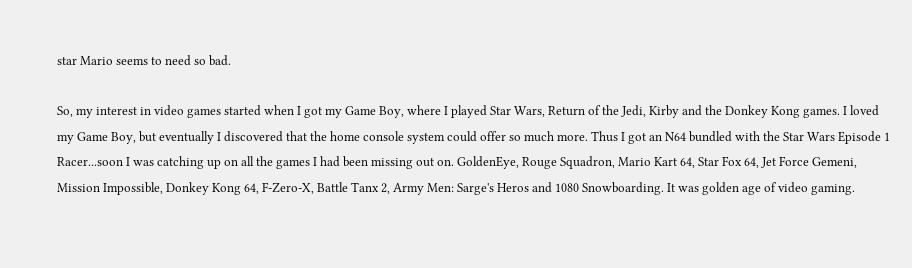star Mario seems to need so bad.

So, my interest in video games started when I got my Game Boy, where I played Star Wars, Return of the Jedi, Kirby and the Donkey Kong games. I loved my Game Boy, but eventually I discovered that the home console system could offer so much more. Thus I got an N64 bundled with the Star Wars Episode 1 Racer...soon I was catching up on all the games I had been missing out on. GoldenEye, Rouge Squadron, Mario Kart 64, Star Fox 64, Jet Force Gemeni, Mission Impossible, Donkey Kong 64, F-Zero-X, Battle Tanx 2, Army Men: Sarge's Heros and 1080 Snowboarding. It was golden age of video gaming.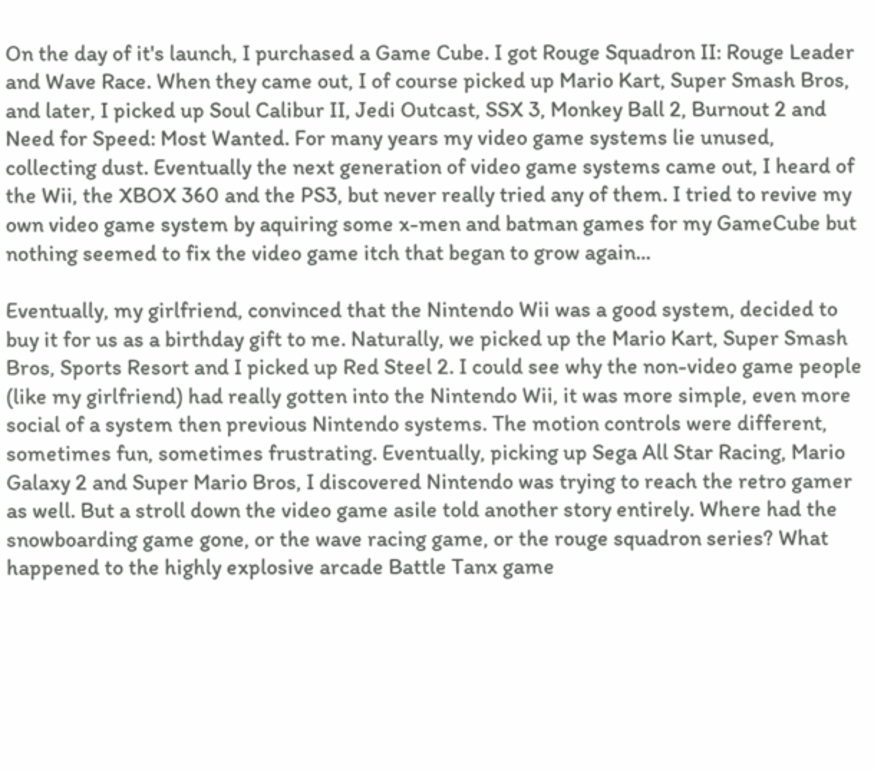On the day of it's launch, I purchased a Game Cube. I got Rouge Squadron II: Rouge Leader and Wave Race. When they came out, I of course picked up Mario Kart, Super Smash Bros, and later, I picked up Soul Calibur II, Jedi Outcast, SSX 3, Monkey Ball 2, Burnout 2 and Need for Speed: Most Wanted. For many years my video game systems lie unused, collecting dust. Eventually the next generation of video game systems came out, I heard of the Wii, the XBOX 360 and the PS3, but never really tried any of them. I tried to revive my own video game system by aquiring some x-men and batman games for my GameCube but nothing seemed to fix the video game itch that began to grow again...

Eventually, my girlfriend, convinced that the Nintendo Wii was a good system, decided to buy it for us as a birthday gift to me. Naturally, we picked up the Mario Kart, Super Smash Bros, Sports Resort and I picked up Red Steel 2. I could see why the non-video game people (like my girlfriend) had really gotten into the Nintendo Wii, it was more simple, even more social of a system then previous Nintendo systems. The motion controls were different, sometimes fun, sometimes frustrating. Eventually, picking up Sega All Star Racing, Mario Galaxy 2 and Super Mario Bros, I discovered Nintendo was trying to reach the retro gamer as well. But a stroll down the video game asile told another story entirely. Where had the snowboarding game gone, or the wave racing game, or the rouge squadron series? What happened to the highly explosive arcade Battle Tanx game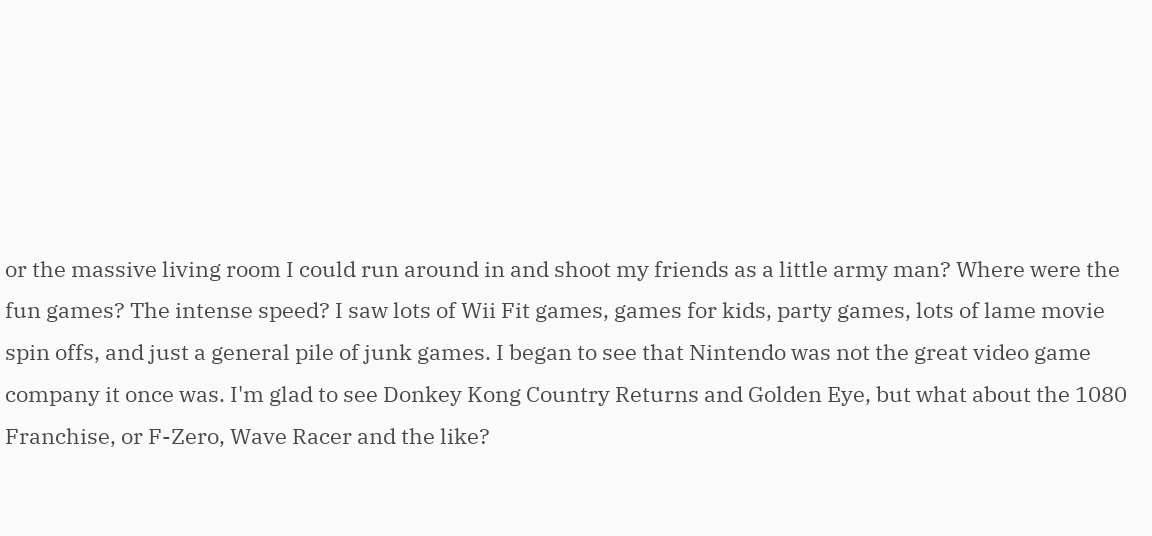or the massive living room I could run around in and shoot my friends as a little army man? Where were the fun games? The intense speed? I saw lots of Wii Fit games, games for kids, party games, lots of lame movie spin offs, and just a general pile of junk games. I began to see that Nintendo was not the great video game company it once was. I'm glad to see Donkey Kong Country Returns and Golden Eye, but what about the 1080 Franchise, or F-Zero, Wave Racer and the like?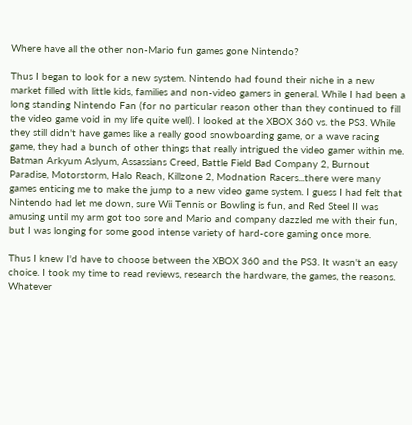Where have all the other non-Mario fun games gone Nintendo?

Thus I began to look for a new system. Nintendo had found their niche in a new market filled with little kids, families and non-video gamers in general. While I had been a long standing Nintendo Fan (for no particular reason other than they continued to fill the video game void in my life quite well). I looked at the XBOX 360 vs. the PS3. While they still didn't have games like a really good snowboarding game, or a wave racing game, they had a bunch of other things that really intrigued the video gamer within me. Batman Arkyum Aslyum, Assassians Creed, Battle Field Bad Company 2, Burnout Paradise, Motorstorm, Halo Reach, Killzone 2, Modnation Racers...there were many games enticing me to make the jump to a new video game system. I guess I had felt that Nintendo had let me down, sure Wii Tennis or Bowling is fun, and Red Steel II was amusing until my arm got too sore and Mario and company dazzled me with their fun, but I was longing for some good intense variety of hard-core gaming once more.

Thus I knew I'd have to choose between the XBOX 360 and the PS3. It wasn't an easy choice. I took my time to read reviews, research the hardware, the games, the reasons. Whatever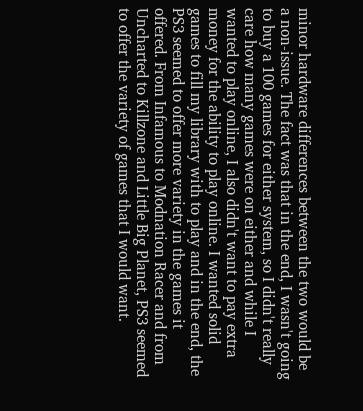minor hardware differences between the two would be a non-issue. The fact was that in the end, I wasn't going to buy a 100 games for either system, so I didn't really care how many games were on either and while I wanted to play online, I also didn't want to pay extra money for the ability to play online. I wanted solid games to fill my library with to play and in the end, the PS3 seemed to offer more variety in the games it offered. From Infamous to Modnation Racer and from Uncharted to Killzone and Little Big Planet, PS3 seemed to offer the variety of games that I would want.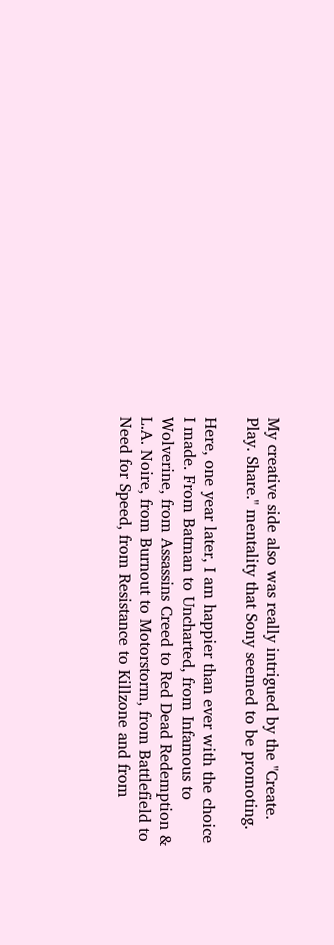My creative side also was really intrigued by the "Create. Play. Share." mentality that Sony seemed to be promoting.

Here, one year later, I am happier than ever with the choice I made. From Batman to Uncharted, from Infamous to Wolverine, from Assassins Creed to Red Dead Redemption & L.A. Noire, from Burnout to Motorstorm, from Battlefield to Need for Speed, from Resistance to Killzone and from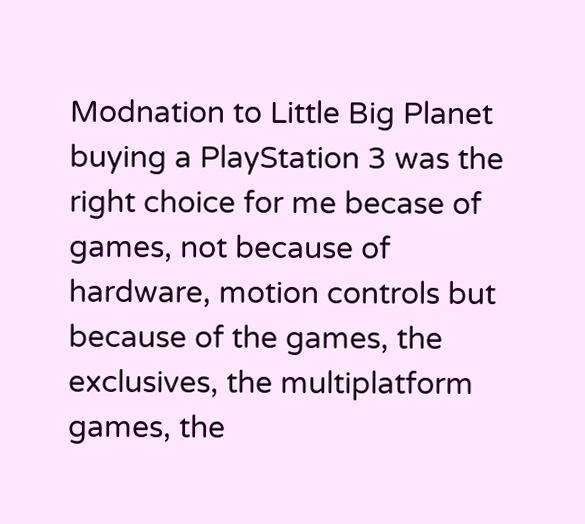Modnation to Little Big Planet buying a PlayStation 3 was the right choice for me becase of games, not because of hardware, motion controls but because of the games, the exclusives, the multiplatform games, the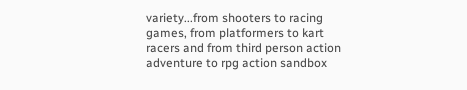variety...from shooters to racing games, from platformers to kart racers and from third person action adventure to rpg action sandbox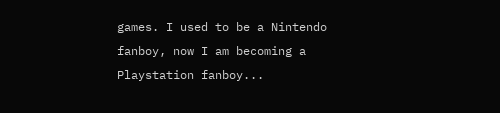games. I used to be a Nintendo fanboy, now I am becoming a Playstation fanboy...